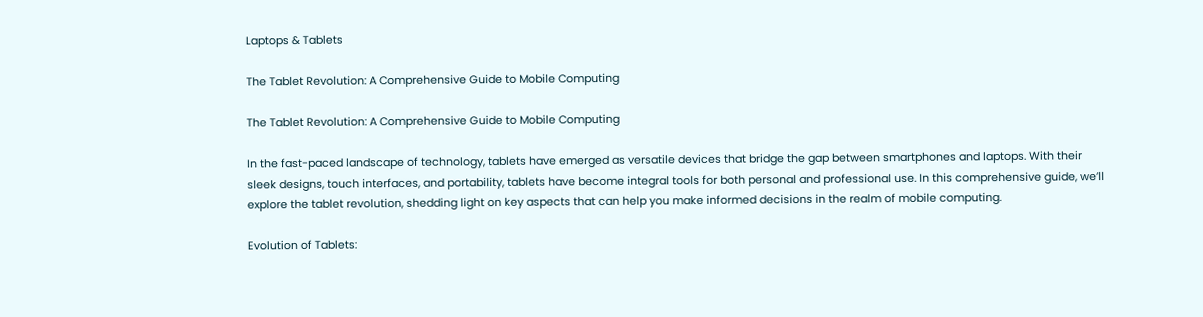Laptops & Tablets

The Tablet Revolution: A Comprehensive Guide to Mobile Computing

The Tablet Revolution: A Comprehensive Guide to Mobile Computing

In the fast-paced landscape of technology, tablets have emerged as versatile devices that bridge the gap between smartphones and laptops. With their sleek designs, touch interfaces, and portability, tablets have become integral tools for both personal and professional use. In this comprehensive guide, we’ll explore the tablet revolution, shedding light on key aspects that can help you make informed decisions in the realm of mobile computing.

Evolution of Tablets: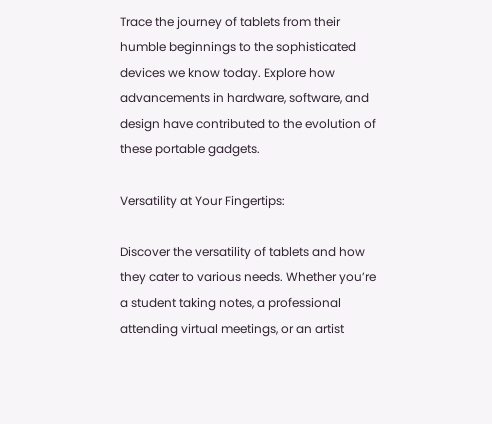Trace the journey of tablets from their humble beginnings to the sophisticated devices we know today. Explore how advancements in hardware, software, and design have contributed to the evolution of these portable gadgets.

Versatility at Your Fingertips:

Discover the versatility of tablets and how they cater to various needs. Whether you’re a student taking notes, a professional attending virtual meetings, or an artist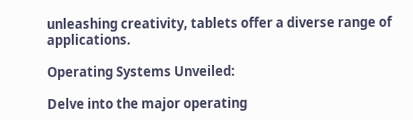unleashing creativity, tablets offer a diverse range of applications.

Operating Systems Unveiled:

Delve into the major operating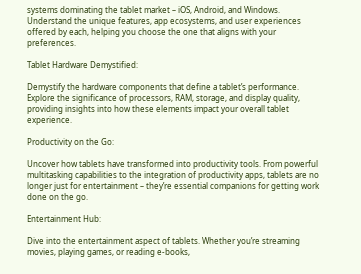systems dominating the tablet market – iOS, Android, and Windows. Understand the unique features, app ecosystems, and user experiences offered by each, helping you choose the one that aligns with your preferences.

Tablet Hardware Demystified:

Demystify the hardware components that define a tablet’s performance. Explore the significance of processors, RAM, storage, and display quality, providing insights into how these elements impact your overall tablet experience.

Productivity on the Go:

Uncover how tablets have transformed into productivity tools. From powerful multitasking capabilities to the integration of productivity apps, tablets are no longer just for entertainment – they’re essential companions for getting work done on the go.

Entertainment Hub:

Dive into the entertainment aspect of tablets. Whether you’re streaming movies, playing games, or reading e-books,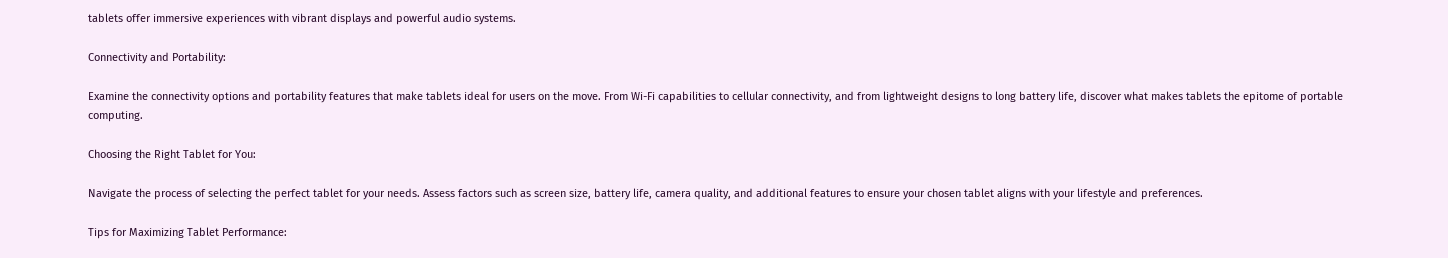tablets offer immersive experiences with vibrant displays and powerful audio systems.

Connectivity and Portability:

Examine the connectivity options and portability features that make tablets ideal for users on the move. From Wi-Fi capabilities to cellular connectivity, and from lightweight designs to long battery life, discover what makes tablets the epitome of portable computing.

Choosing the Right Tablet for You:

Navigate the process of selecting the perfect tablet for your needs. Assess factors such as screen size, battery life, camera quality, and additional features to ensure your chosen tablet aligns with your lifestyle and preferences.

Tips for Maximizing Tablet Performance: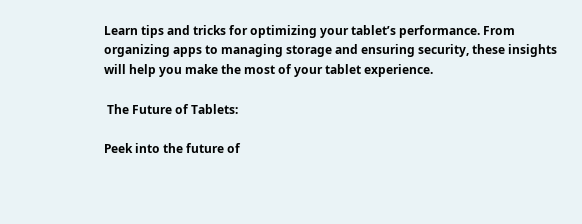Learn tips and tricks for optimizing your tablet’s performance. From organizing apps to managing storage and ensuring security, these insights will help you make the most of your tablet experience.

 The Future of Tablets:

Peek into the future of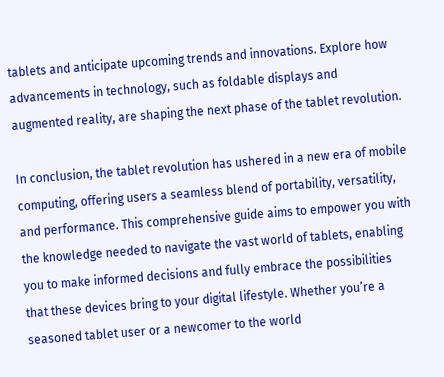tablets and anticipate upcoming trends and innovations. Explore how advancements in technology, such as foldable displays and augmented reality, are shaping the next phase of the tablet revolution.

In conclusion, the tablet revolution has ushered in a new era of mobile computing, offering users a seamless blend of portability, versatility, and performance. This comprehensive guide aims to empower you with the knowledge needed to navigate the vast world of tablets, enabling you to make informed decisions and fully embrace the possibilities that these devices bring to your digital lifestyle. Whether you’re a seasoned tablet user or a newcomer to the world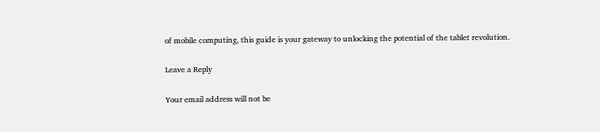of mobile computing, this guide is your gateway to unlocking the potential of the tablet revolution.

Leave a Reply

Your email address will not be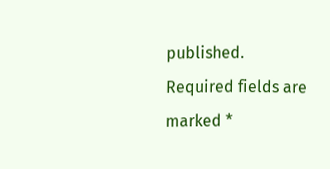published. Required fields are marked *